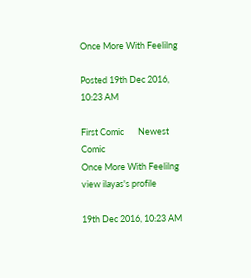Once More With Feelilng

Posted 19th Dec 2016, 10:23 AM

First Comic       Newest Comic
Once More With Feelilng
view ilayas's profile

19th Dec 2016, 10:23 AM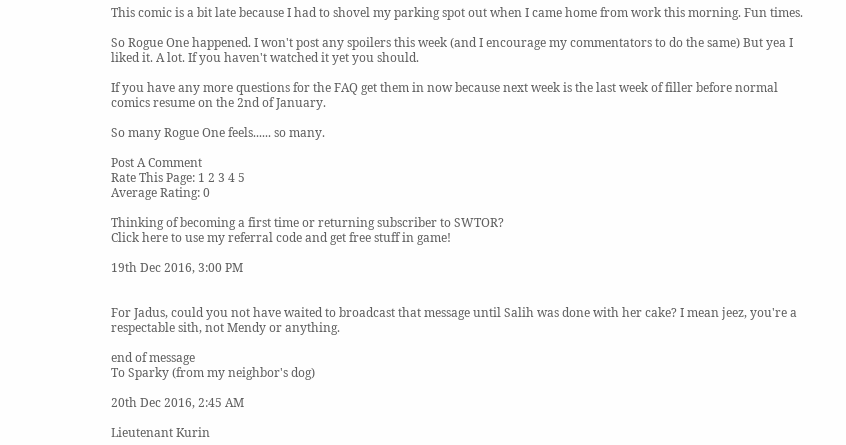This comic is a bit late because I had to shovel my parking spot out when I came home from work this morning. Fun times.

So Rogue One happened. I won't post any spoilers this week (and I encourage my commentators to do the same) But yea I liked it. A lot. If you haven't watched it yet you should.

If you have any more questions for the FAQ get them in now because next week is the last week of filler before normal comics resume on the 2nd of January.

So many Rogue One feels...... so many.

Post A Comment
Rate This Page: 1 2 3 4 5
Average Rating: 0

Thinking of becoming a first time or returning subscriber to SWTOR?
Click here to use my referral code and get free stuff in game!

19th Dec 2016, 3:00 PM


For Jadus, could you not have waited to broadcast that message until Salih was done with her cake? I mean jeez, you're a respectable sith, not Mendy or anything.

end of message
To Sparky (from my neighbor's dog)

20th Dec 2016, 2:45 AM

Lieutenant Kurin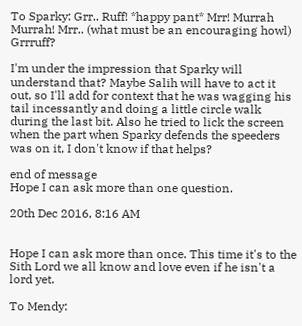To Sparky: Grr.. Ruff! *happy pant* Mrr! Murrah Murrah! Mrr.. (what must be an encouraging howl) Grrruff?

I'm under the impression that Sparky will understand that? Maybe Salih will have to act it out, so I'll add for context that he was wagging his tail incessantly and doing a little circle walk during the last bit. Also he tried to lick the screen when the part when Sparky defends the speeders was on it, I don't know if that helps?

end of message
Hope I can ask more than one question.

20th Dec 2016, 8:16 AM


Hope I can ask more than once. This time it's to the Sith Lord we all know and love even if he isn't a lord yet.

To Mendy: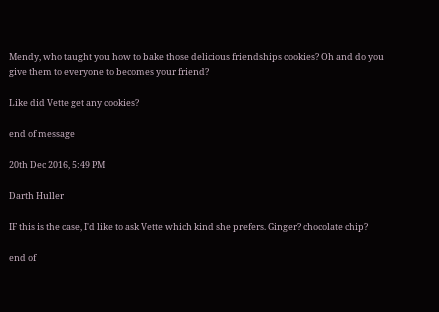Mendy, who taught you how to bake those delicious friendships cookies? Oh and do you give them to everyone to becomes your friend?

Like did Vette get any cookies?

end of message

20th Dec 2016, 5:49 PM

Darth Huller

IF this is the case, I'd like to ask Vette which kind she prefers. Ginger? chocolate chip?

end of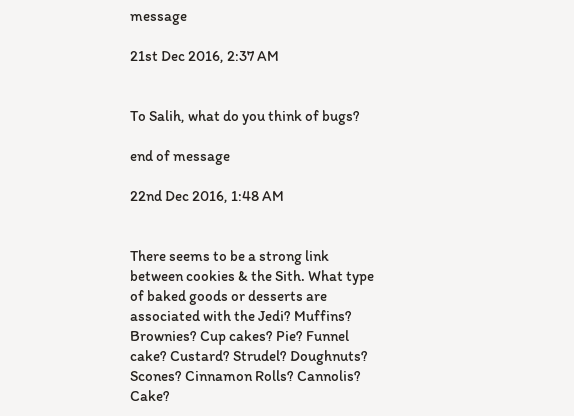message

21st Dec 2016, 2:37 AM


To Salih, what do you think of bugs?

end of message

22nd Dec 2016, 1:48 AM


There seems to be a strong link between cookies & the Sith. What type of baked goods or desserts are associated with the Jedi? Muffins? Brownies? Cup cakes? Pie? Funnel cake? Custard? Strudel? Doughnuts? Scones? Cinnamon Rolls? Cannolis? Cake?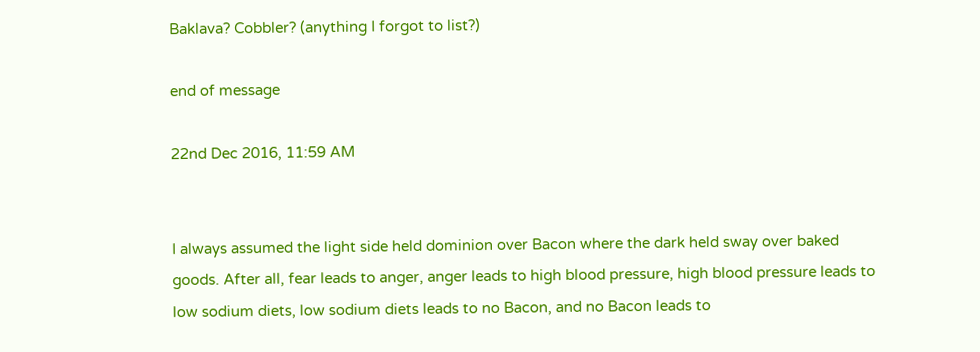Baklava? Cobbler? (anything I forgot to list?)

end of message

22nd Dec 2016, 11:59 AM


I always assumed the light side held dominion over Bacon where the dark held sway over baked goods. After all, fear leads to anger, anger leads to high blood pressure, high blood pressure leads to low sodium diets, low sodium diets leads to no Bacon, and no Bacon leads to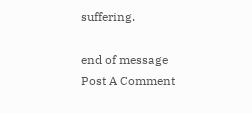suffering.

end of message
Post A Comment